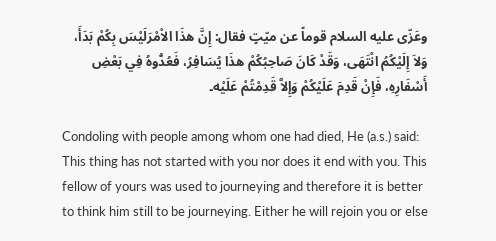وعَزّى عليه السلام قوماً عن ميّتٍ فقال: إِنَّ هذَا الاْمْرَلَيْسَ بِكُمْ بَدَأَ، وَلاَ إِلَيْكُمُ انْتَهَى، وَقَدْ كَانَ صَاحِبُكُمْ هذَا يُسَافِرُ، فَعُدُّوهُ فِي بَعْضِ أَسْفَارِهِ، فَإِنْ قَدِمَ عَلَيْكُمْ وَإِلاَّ قَدِمْتُمْ عَلَيْه۔

Condoling with people among whom one had died, He (a.s.) said: This thing has not started with you nor does it end with you. This fellow of yours was used to journeying and therefore it is better to think him still to be journeying. Either he will rejoin you or else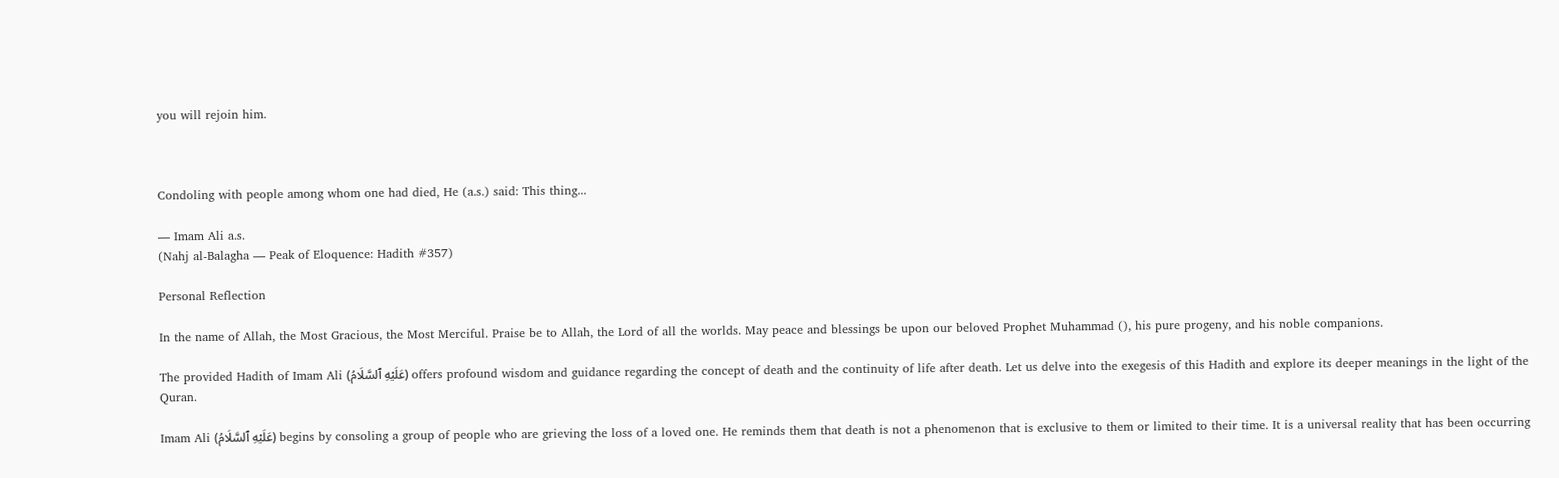you will rejoin him.



Condoling with people among whom one had died, He (a.s.) said: This thing...

— Imam Ali a.s.
(Nahj al-Balagha — Peak of Eloquence: Hadith #357)

Personal Reflection

In the name of Allah, the Most Gracious, the Most Merciful. Praise be to Allah, the Lord of all the worlds. May peace and blessings be upon our beloved Prophet Muhammad (), his pure progeny, and his noble companions.

The provided Hadith of Imam Ali (عَلَيْهِ ٱلسَّلَامُ) offers profound wisdom and guidance regarding the concept of death and the continuity of life after death. Let us delve into the exegesis of this Hadith and explore its deeper meanings in the light of the Quran.

Imam Ali (عَلَيْهِ ٱلسَّلَامُ) begins by consoling a group of people who are grieving the loss of a loved one. He reminds them that death is not a phenomenon that is exclusive to them or limited to their time. It is a universal reality that has been occurring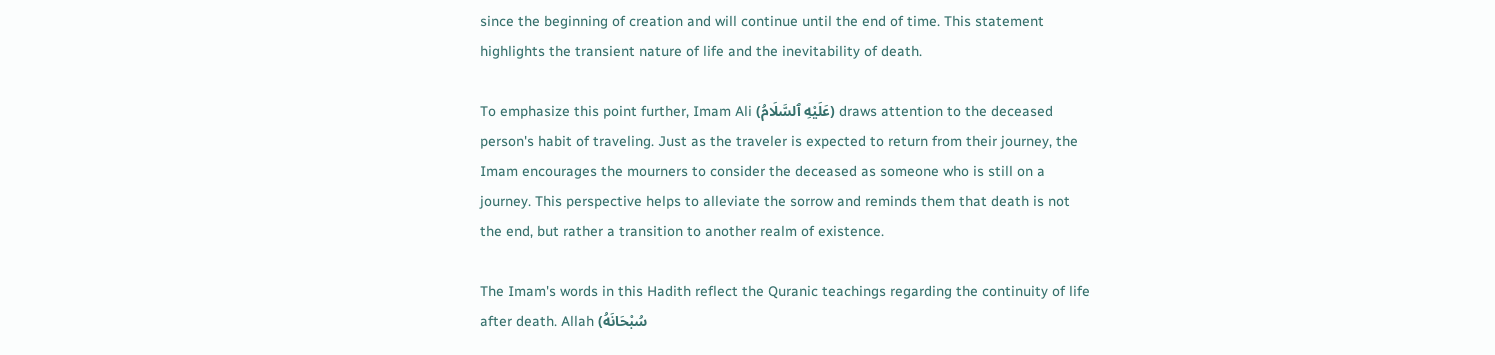since the beginning of creation and will continue until the end of time. This statement highlights the transient nature of life and the inevitability of death.

To emphasize this point further, Imam Ali (عَلَيْهِ ٱلسَّلَامُ) draws attention to the deceased person's habit of traveling. Just as the traveler is expected to return from their journey, the Imam encourages the mourners to consider the deceased as someone who is still on a journey. This perspective helps to alleviate the sorrow and reminds them that death is not the end, but rather a transition to another realm of existence.

The Imam's words in this Hadith reflect the Quranic teachings regarding the continuity of life after death. Allah (سُبْحَانَهُ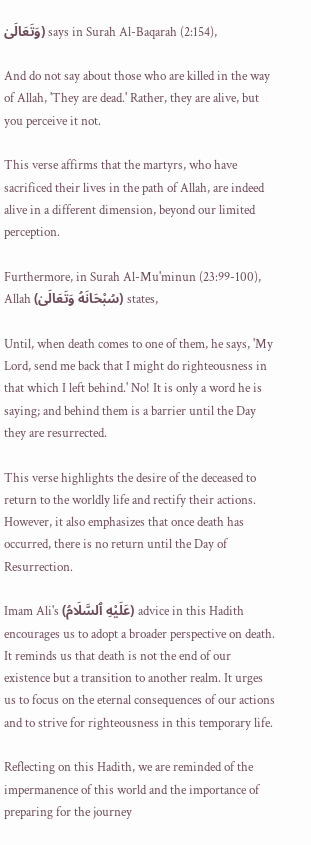وَتَعَالَىٰ) says in Surah Al-Baqarah (2:154),

And do not say about those who are killed in the way of Allah, 'They are dead.' Rather, they are alive, but you perceive it not.

This verse affirms that the martyrs, who have sacrificed their lives in the path of Allah, are indeed alive in a different dimension, beyond our limited perception.

Furthermore, in Surah Al-Mu'minun (23:99-100), Allah (سُبْحَانَهُ وَتَعَالَىٰ) states,

Until, when death comes to one of them, he says, 'My Lord, send me back that I might do righteousness in that which I left behind.' No! It is only a word he is saying; and behind them is a barrier until the Day they are resurrected.

This verse highlights the desire of the deceased to return to the worldly life and rectify their actions. However, it also emphasizes that once death has occurred, there is no return until the Day of Resurrection.

Imam Ali's (عَلَيْهِ ٱلسَّلَامُ) advice in this Hadith encourages us to adopt a broader perspective on death. It reminds us that death is not the end of our existence but a transition to another realm. It urges us to focus on the eternal consequences of our actions and to strive for righteousness in this temporary life.

Reflecting on this Hadith, we are reminded of the impermanence of this world and the importance of preparing for the journey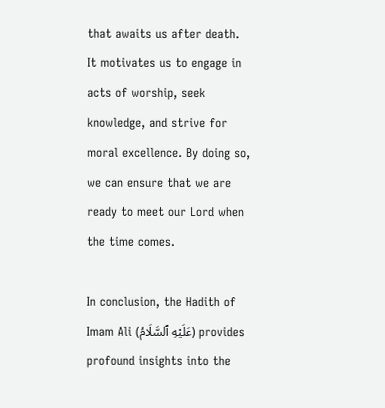that awaits us after death. It motivates us to engage in acts of worship, seek knowledge, and strive for moral excellence. By doing so, we can ensure that we are ready to meet our Lord when the time comes.

In conclusion, the Hadith of Imam Ali (عَلَيْهِ ٱلسَّلَامُ) provides profound insights into the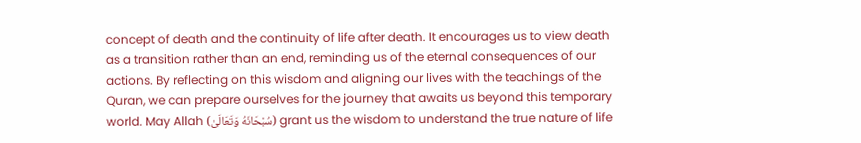concept of death and the continuity of life after death. It encourages us to view death as a transition rather than an end, reminding us of the eternal consequences of our actions. By reflecting on this wisdom and aligning our lives with the teachings of the Quran, we can prepare ourselves for the journey that awaits us beyond this temporary world. May Allah (سُبْحَانَهُ وَتَعَالَىٰ) grant us the wisdom to understand the true nature of life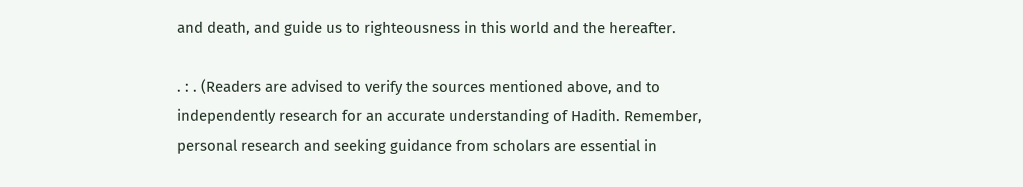and death, and guide us to righteousness in this world and the hereafter.

. : . (Readers are advised to verify the sources mentioned above, and to independently research for an accurate understanding of Hadith. Remember, personal research and seeking guidance from scholars are essential in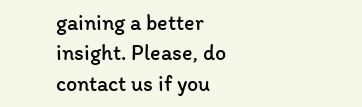gaining a better insight. Please, do contact us if you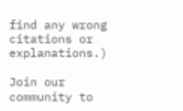find any wrong citations or explanations.)

Join our community to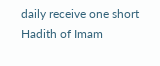daily receive one short Hadith of Imam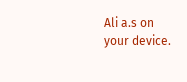Ali a.s on your device.